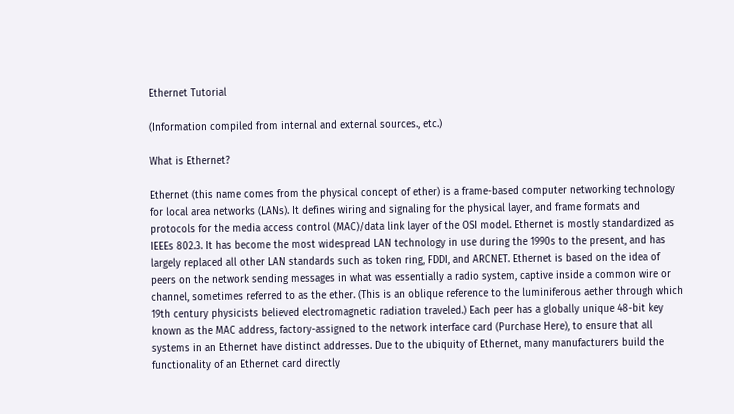Ethernet Tutorial

(Information compiled from internal and external sources., etc.)

What is Ethernet?

Ethernet (this name comes from the physical concept of ether) is a frame-based computer networking technology for local area networks (LANs). It defines wiring and signaling for the physical layer, and frame formats and protocols for the media access control (MAC)/data link layer of the OSI model. Ethernet is mostly standardized as IEEEs 802.3. It has become the most widespread LAN technology in use during the 1990s to the present, and has largely replaced all other LAN standards such as token ring, FDDI, and ARCNET. Ethernet is based on the idea of peers on the network sending messages in what was essentially a radio system, captive inside a common wire or channel, sometimes referred to as the ether. (This is an oblique reference to the luminiferous aether through which 19th century physicists believed electromagnetic radiation traveled.) Each peer has a globally unique 48-bit key known as the MAC address, factory-assigned to the network interface card (Purchase Here), to ensure that all systems in an Ethernet have distinct addresses. Due to the ubiquity of Ethernet, many manufacturers build the functionality of an Ethernet card directly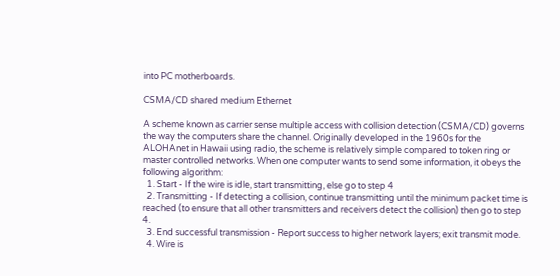into PC motherboards.

CSMA/CD shared medium Ethernet

A scheme known as carrier sense multiple access with collision detection (CSMA/CD) governs the way the computers share the channel. Originally developed in the 1960s for the ALOHAnet in Hawaii using radio, the scheme is relatively simple compared to token ring or master controlled networks. When one computer wants to send some information, it obeys the following algorithm:
  1. Start - If the wire is idle, start transmitting, else go to step 4
  2. Transmitting - If detecting a collision, continue transmitting until the minimum packet time is reached (to ensure that all other transmitters and receivers detect the collision) then go to step 4.
  3. End successful transmission - Report success to higher network layers; exit transmit mode.
  4. Wire is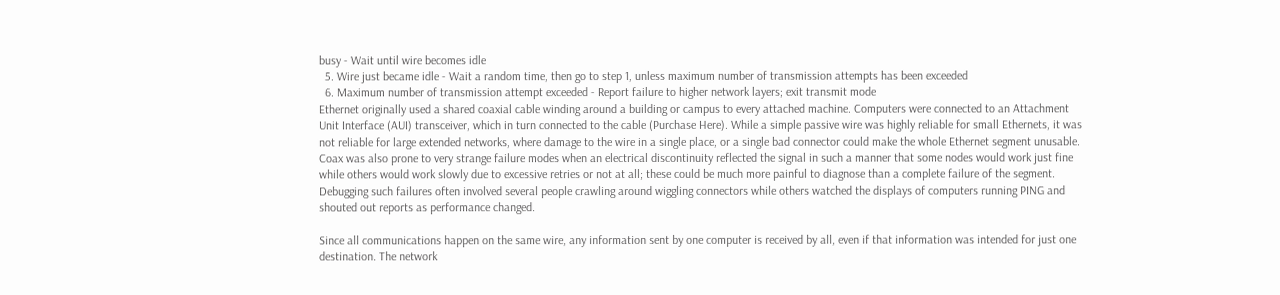busy - Wait until wire becomes idle
  5. Wire just became idle - Wait a random time, then go to step 1, unless maximum number of transmission attempts has been exceeded
  6. Maximum number of transmission attempt exceeded - Report failure to higher network layers; exit transmit mode
Ethernet originally used a shared coaxial cable winding around a building or campus to every attached machine. Computers were connected to an Attachment Unit Interface (AUI) transceiver, which in turn connected to the cable (Purchase Here). While a simple passive wire was highly reliable for small Ethernets, it was not reliable for large extended networks, where damage to the wire in a single place, or a single bad connector could make the whole Ethernet segment unusable. Coax was also prone to very strange failure modes when an electrical discontinuity reflected the signal in such a manner that some nodes would work just fine while others would work slowly due to excessive retries or not at all; these could be much more painful to diagnose than a complete failure of the segment. Debugging such failures often involved several people crawling around wiggling connectors while others watched the displays of computers running PING and shouted out reports as performance changed.

Since all communications happen on the same wire, any information sent by one computer is received by all, even if that information was intended for just one destination. The network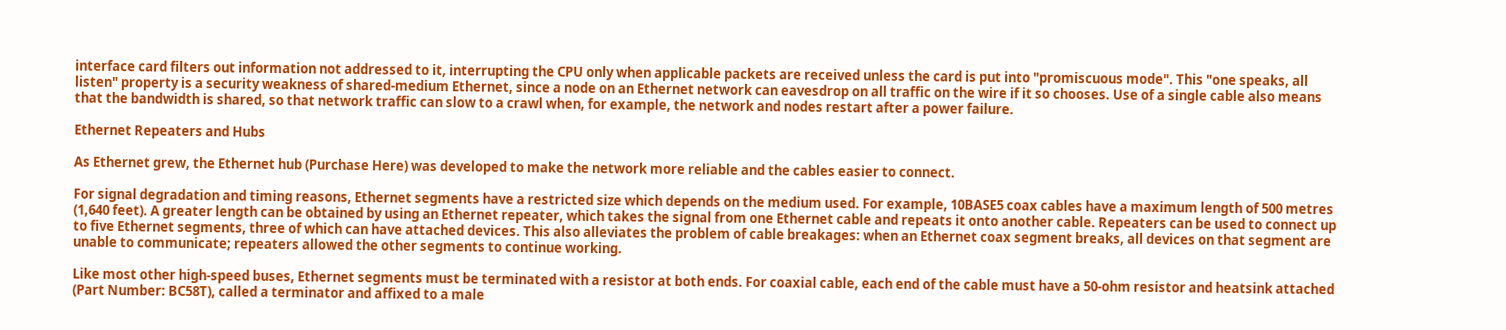interface card filters out information not addressed to it, interrupting the CPU only when applicable packets are received unless the card is put into "promiscuous mode". This "one speaks, all listen" property is a security weakness of shared-medium Ethernet, since a node on an Ethernet network can eavesdrop on all traffic on the wire if it so chooses. Use of a single cable also means that the bandwidth is shared, so that network traffic can slow to a crawl when, for example, the network and nodes restart after a power failure.

Ethernet Repeaters and Hubs

As Ethernet grew, the Ethernet hub (Purchase Here) was developed to make the network more reliable and the cables easier to connect.

For signal degradation and timing reasons, Ethernet segments have a restricted size which depends on the medium used. For example, 10BASE5 coax cables have a maximum length of 500 metres (1,640 feet). A greater length can be obtained by using an Ethernet repeater, which takes the signal from one Ethernet cable and repeats it onto another cable. Repeaters can be used to connect up to five Ethernet segments, three of which can have attached devices. This also alleviates the problem of cable breakages: when an Ethernet coax segment breaks, all devices on that segment are unable to communicate; repeaters allowed the other segments to continue working.

Like most other high-speed buses, Ethernet segments must be terminated with a resistor at both ends. For coaxial cable, each end of the cable must have a 50-ohm resistor and heatsink attached (Part Number: BC58T), called a terminator and affixed to a male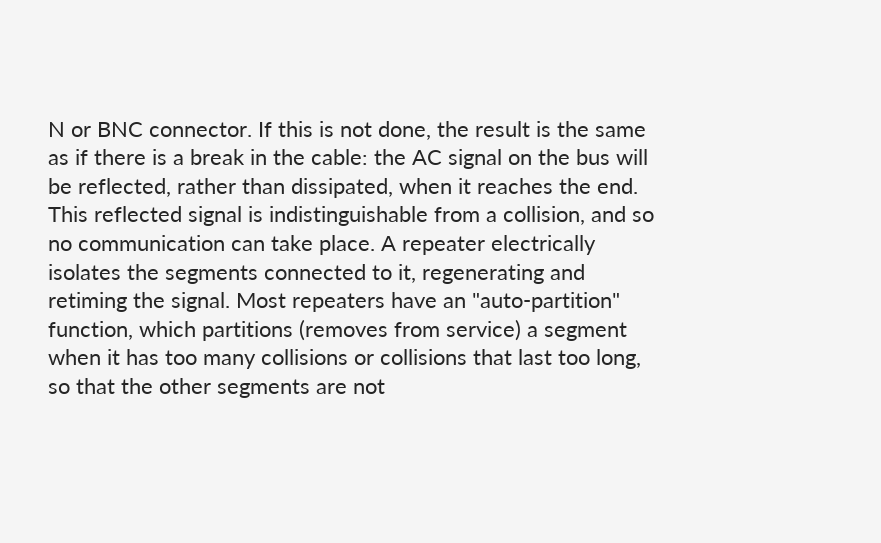N or BNC connector. If this is not done, the result is the same as if there is a break in the cable: the AC signal on the bus will be reflected, rather than dissipated, when it reaches the end. This reflected signal is indistinguishable from a collision, and so no communication can take place. A repeater electrically isolates the segments connected to it, regenerating and retiming the signal. Most repeaters have an "auto-partition" function, which partitions (removes from service) a segment when it has too many collisions or collisions that last too long, so that the other segments are not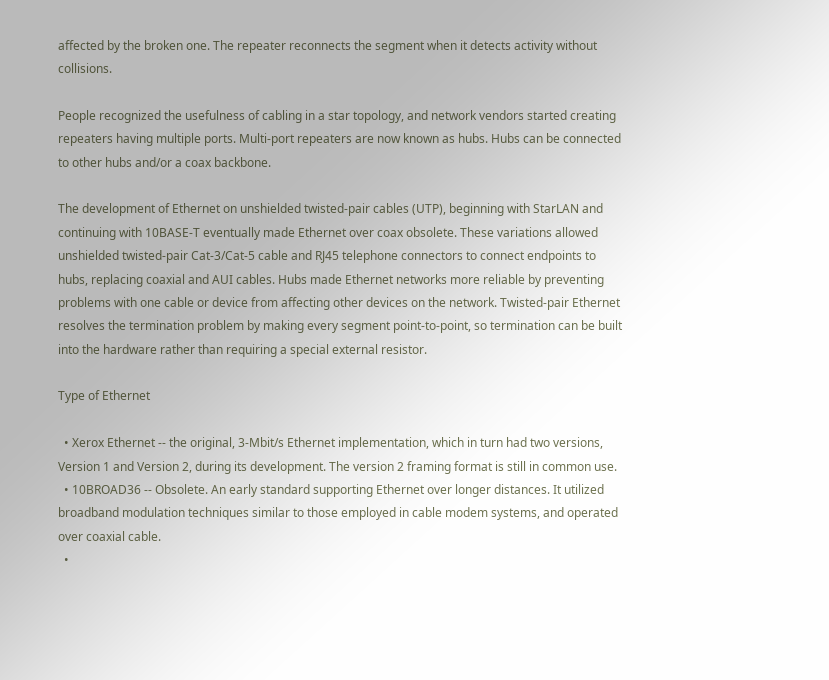affected by the broken one. The repeater reconnects the segment when it detects activity without collisions.

People recognized the usefulness of cabling in a star topology, and network vendors started creating repeaters having multiple ports. Multi-port repeaters are now known as hubs. Hubs can be connected to other hubs and/or a coax backbone.

The development of Ethernet on unshielded twisted-pair cables (UTP), beginning with StarLAN and continuing with 10BASE-T eventually made Ethernet over coax obsolete. These variations allowed unshielded twisted-pair Cat-3/Cat-5 cable and RJ45 telephone connectors to connect endpoints to hubs, replacing coaxial and AUI cables. Hubs made Ethernet networks more reliable by preventing problems with one cable or device from affecting other devices on the network. Twisted-pair Ethernet resolves the termination problem by making every segment point-to-point, so termination can be built into the hardware rather than requiring a special external resistor.

Type of Ethernet

  • Xerox Ethernet -- the original, 3-Mbit/s Ethernet implementation, which in turn had two versions, Version 1 and Version 2, during its development. The version 2 framing format is still in common use.
  • 10BROAD36 -- Obsolete. An early standard supporting Ethernet over longer distances. It utilized broadband modulation techniques similar to those employed in cable modem systems, and operated over coaxial cable.
  •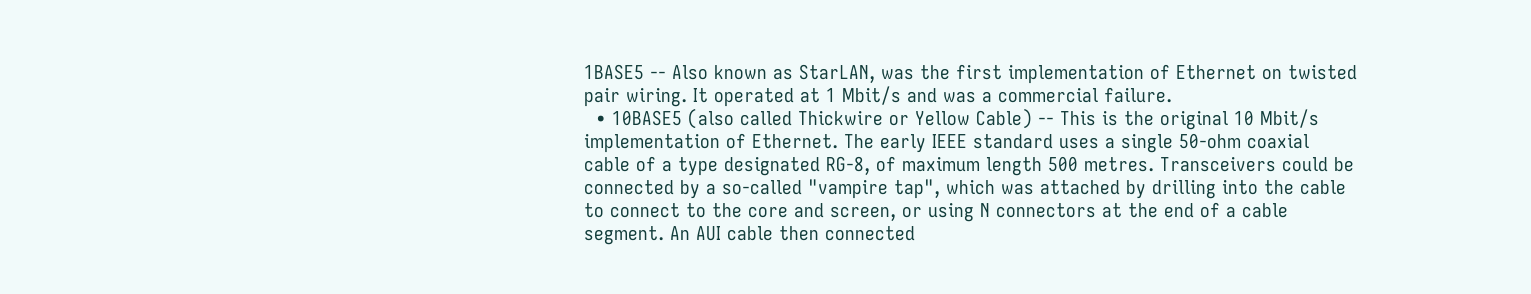1BASE5 -- Also known as StarLAN, was the first implementation of Ethernet on twisted pair wiring. It operated at 1 Mbit/s and was a commercial failure.
  • 10BASE5 (also called Thickwire or Yellow Cable) -- This is the original 10 Mbit/s implementation of Ethernet. The early IEEE standard uses a single 50-ohm coaxial cable of a type designated RG-8, of maximum length 500 metres. Transceivers could be connected by a so-called "vampire tap", which was attached by drilling into the cable to connect to the core and screen, or using N connectors at the end of a cable segment. An AUI cable then connected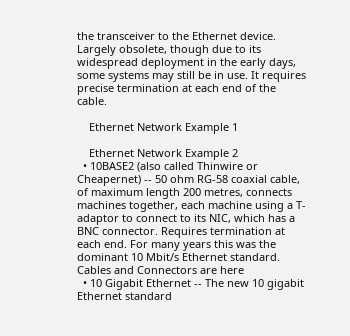the transceiver to the Ethernet device. Largely obsolete, though due to its widespread deployment in the early days, some systems may still be in use. It requires precise termination at each end of the cable.

    Ethernet Network Example 1

    Ethernet Network Example 2
  • 10BASE2 (also called Thinwire or Cheapernet) -- 50 ohm RG-58 coaxial cable, of maximum length 200 metres, connects machines together, each machine using a T-adaptor to connect to its NIC, which has a BNC connector. Requires termination at each end. For many years this was the dominant 10 Mbit/s Ethernet standard. Cables and Connectors are here
  • 10 Gigabit Ethernet -- The new 10 gigabit Ethernet standard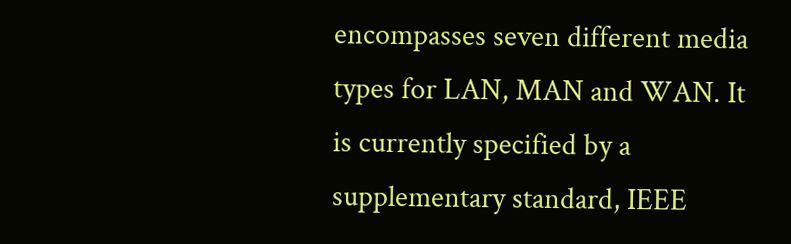encompasses seven different media types for LAN, MAN and WAN. It is currently specified by a supplementary standard, IEEE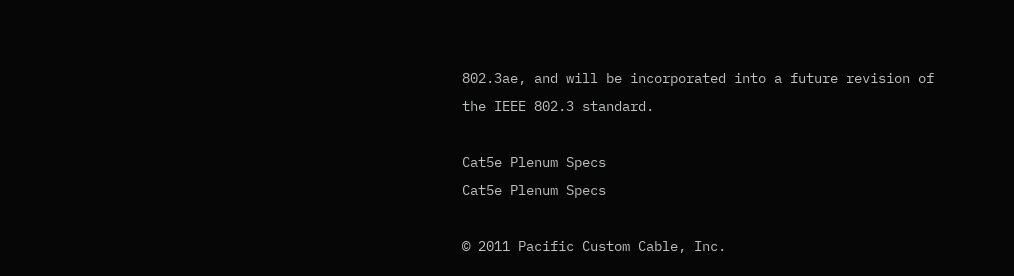802.3ae, and will be incorporated into a future revision of the IEEE 802.3 standard.

Cat5e Plenum Specs
Cat5e Plenum Specs

© 2011 Pacific Custom Cable, Inc.